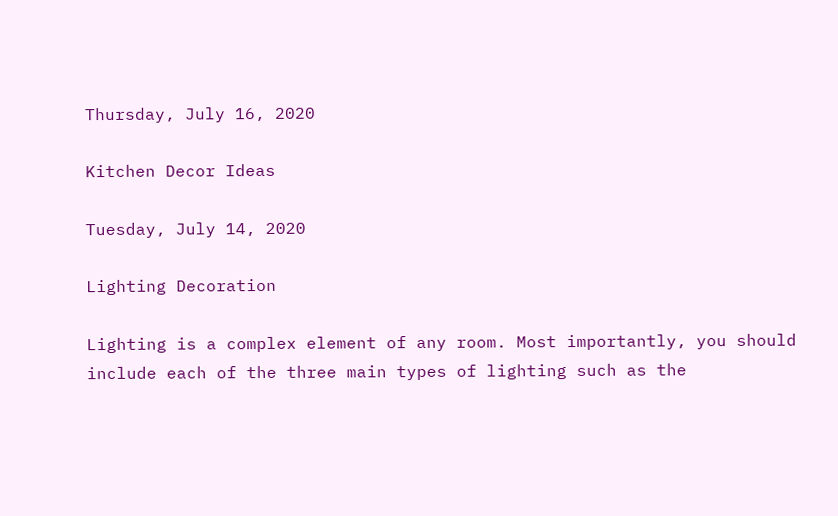Thursday, July 16, 2020

Kitchen Decor Ideas

Tuesday, July 14, 2020

Lighting Decoration

Lighting is a complex element of any room. Most importantly, you should include each of the three main types of lighting such as the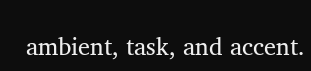ambient, task, and accent.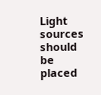Light sources should be placed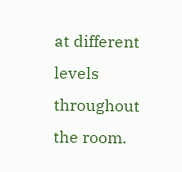at different levels throughout the room.